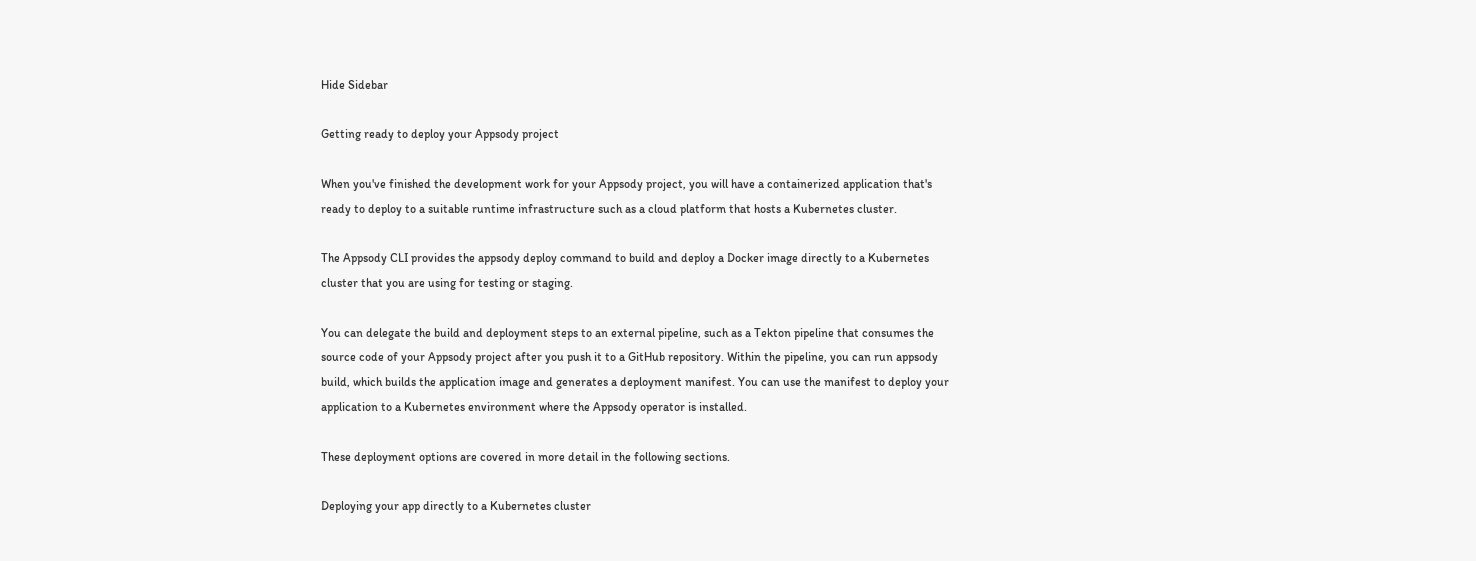Hide Sidebar

Getting ready to deploy your Appsody project

When you've finished the development work for your Appsody project, you will have a containerized application that's ready to deploy to a suitable runtime infrastructure such as a cloud platform that hosts a Kubernetes cluster.

The Appsody CLI provides the appsody deploy command to build and deploy a Docker image directly to a Kubernetes cluster that you are using for testing or staging.

You can delegate the build and deployment steps to an external pipeline, such as a Tekton pipeline that consumes the source code of your Appsody project after you push it to a GitHub repository. Within the pipeline, you can run appsody build, which builds the application image and generates a deployment manifest. You can use the manifest to deploy your application to a Kubernetes environment where the Appsody operator is installed.

These deployment options are covered in more detail in the following sections.

Deploying your app directly to a Kubernetes cluster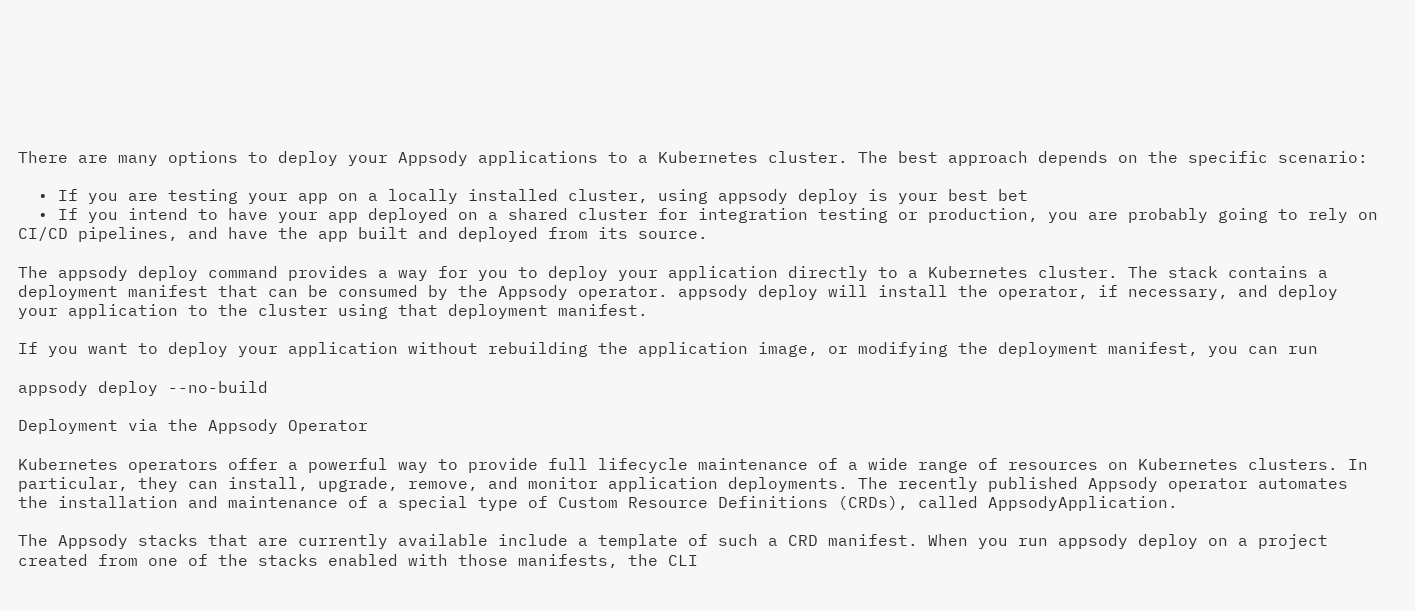There are many options to deploy your Appsody applications to a Kubernetes cluster. The best approach depends on the specific scenario:

  • If you are testing your app on a locally installed cluster, using appsody deploy is your best bet
  • If you intend to have your app deployed on a shared cluster for integration testing or production, you are probably going to rely on CI/CD pipelines, and have the app built and deployed from its source.

The appsody deploy command provides a way for you to deploy your application directly to a Kubernetes cluster. The stack contains a deployment manifest that can be consumed by the Appsody operator. appsody deploy will install the operator, if necessary, and deploy your application to the cluster using that deployment manifest.

If you want to deploy your application without rebuilding the application image, or modifying the deployment manifest, you can run

appsody deploy --no-build

Deployment via the Appsody Operator

Kubernetes operators offer a powerful way to provide full lifecycle maintenance of a wide range of resources on Kubernetes clusters. In particular, they can install, upgrade, remove, and monitor application deployments. The recently published Appsody operator automates the installation and maintenance of a special type of Custom Resource Definitions (CRDs), called AppsodyApplication.

The Appsody stacks that are currently available include a template of such a CRD manifest. When you run appsody deploy on a project created from one of the stacks enabled with those manifests, the CLI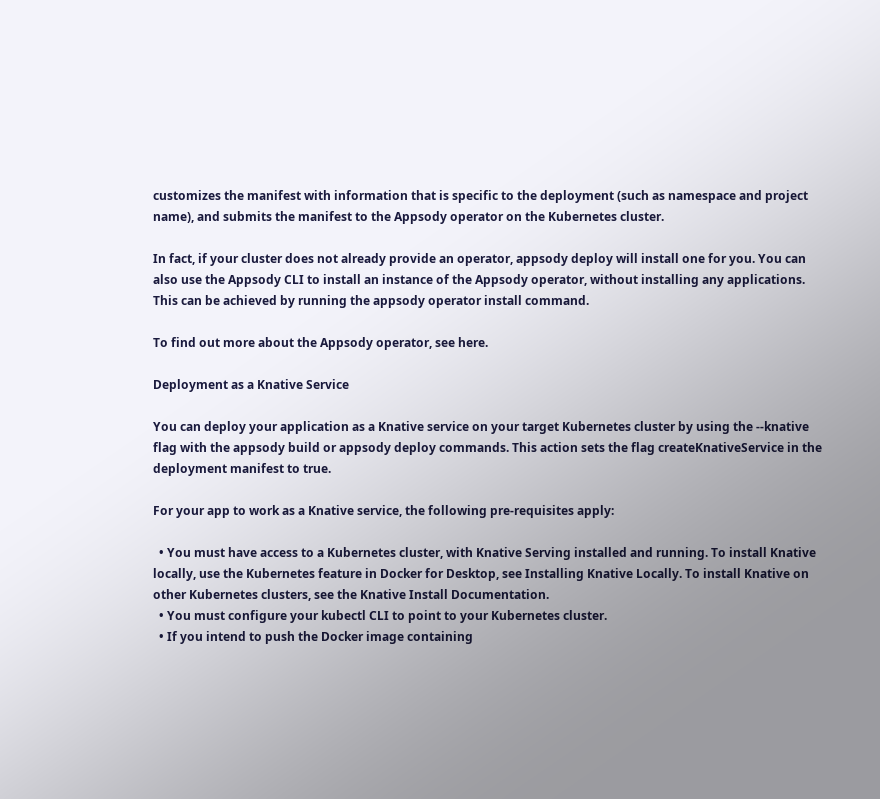customizes the manifest with information that is specific to the deployment (such as namespace and project name), and submits the manifest to the Appsody operator on the Kubernetes cluster.

In fact, if your cluster does not already provide an operator, appsody deploy will install one for you. You can also use the Appsody CLI to install an instance of the Appsody operator, without installing any applications. This can be achieved by running the appsody operator install command.

To find out more about the Appsody operator, see here.

Deployment as a Knative Service

You can deploy your application as a Knative service on your target Kubernetes cluster by using the --knative flag with the appsody build or appsody deploy commands. This action sets the flag createKnativeService in the deployment manifest to true.

For your app to work as a Knative service, the following pre-requisites apply:

  • You must have access to a Kubernetes cluster, with Knative Serving installed and running. To install Knative locally, use the Kubernetes feature in Docker for Desktop, see Installing Knative Locally. To install Knative on other Kubernetes clusters, see the Knative Install Documentation.
  • You must configure your kubectl CLI to point to your Kubernetes cluster.
  • If you intend to push the Docker image containing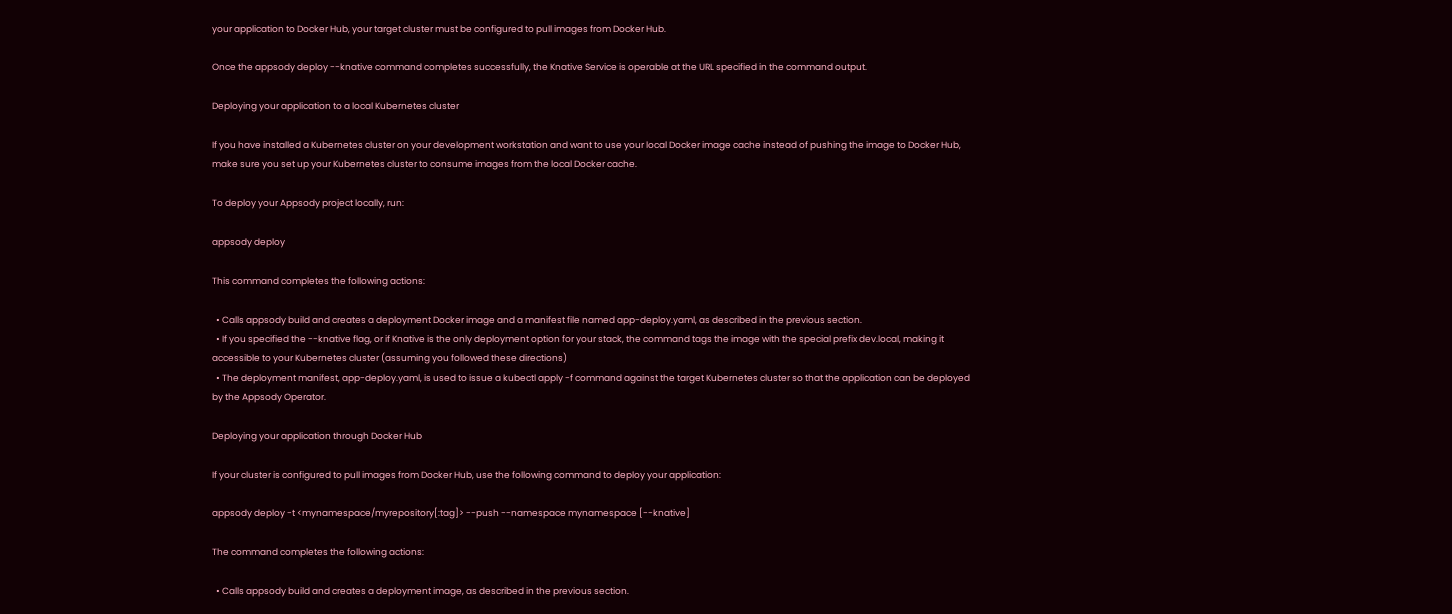your application to Docker Hub, your target cluster must be configured to pull images from Docker Hub.

Once the appsody deploy --knative command completes successfully, the Knative Service is operable at the URL specified in the command output.

Deploying your application to a local Kubernetes cluster

If you have installed a Kubernetes cluster on your development workstation and want to use your local Docker image cache instead of pushing the image to Docker Hub, make sure you set up your Kubernetes cluster to consume images from the local Docker cache.

To deploy your Appsody project locally, run:

appsody deploy

This command completes the following actions:

  • Calls appsody build and creates a deployment Docker image and a manifest file named app-deploy.yaml, as described in the previous section.
  • If you specified the --knative flag, or if Knative is the only deployment option for your stack, the command tags the image with the special prefix dev.local, making it accessible to your Kubernetes cluster (assuming you followed these directions)
  • The deployment manifest, app-deploy.yaml, is used to issue a kubectl apply -f command against the target Kubernetes cluster so that the application can be deployed by the Appsody Operator.

Deploying your application through Docker Hub

If your cluster is configured to pull images from Docker Hub, use the following command to deploy your application:

appsody deploy -t <mynamespace/myrepository[:tag]> --push --namespace mynamespace [--knative]

The command completes the following actions:

  • Calls appsody build and creates a deployment image, as described in the previous section.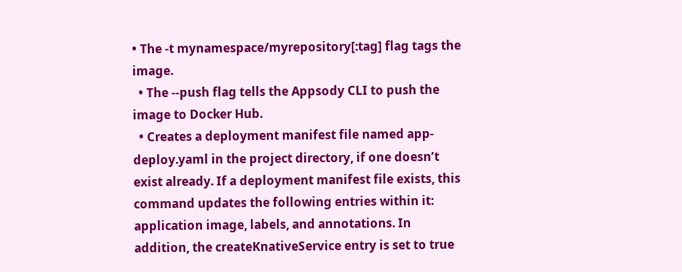• The -t mynamespace/myrepository[:tag] flag tags the image.
  • The --push flag tells the Appsody CLI to push the image to Docker Hub.
  • Creates a deployment manifest file named app-deploy.yaml in the project directory, if one doesn’t exist already. If a deployment manifest file exists, this command updates the following entries within it: application image, labels, and annotations. In addition, the createKnativeService entry is set to true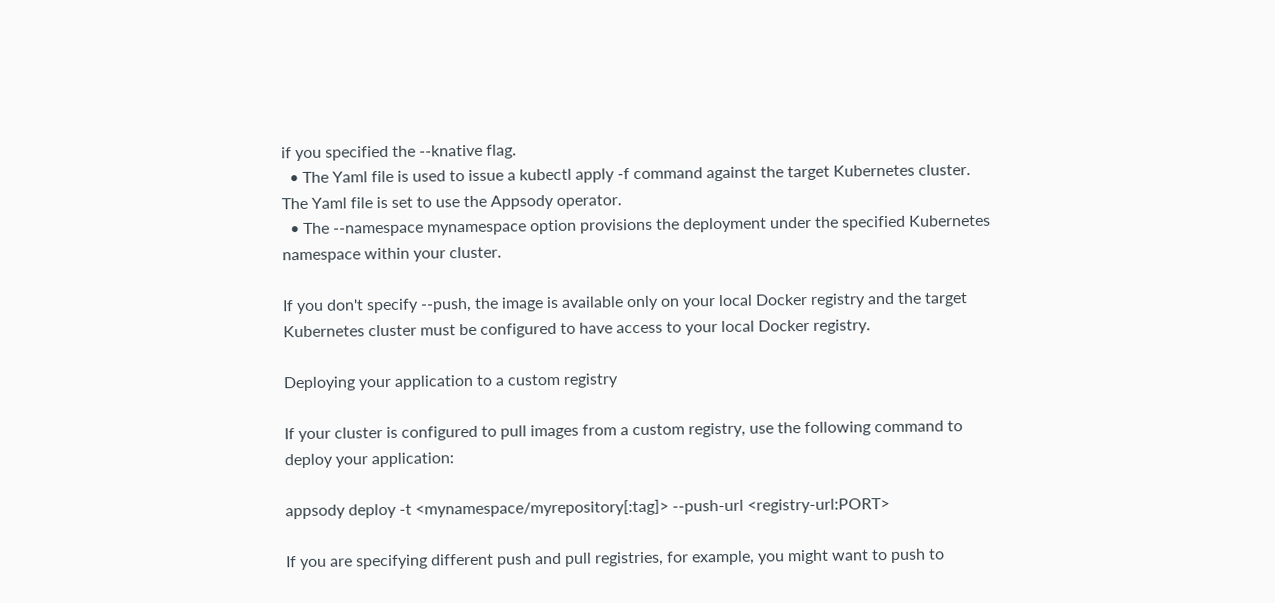if you specified the --knative flag.
  • The Yaml file is used to issue a kubectl apply -f command against the target Kubernetes cluster. The Yaml file is set to use the Appsody operator.
  • The --namespace mynamespace option provisions the deployment under the specified Kubernetes namespace within your cluster.

If you don't specify --push, the image is available only on your local Docker registry and the target Kubernetes cluster must be configured to have access to your local Docker registry.

Deploying your application to a custom registry

If your cluster is configured to pull images from a custom registry, use the following command to deploy your application:

appsody deploy -t <mynamespace/myrepository[:tag]> --push-url <registry-url:PORT>

If you are specifying different push and pull registries, for example, you might want to push to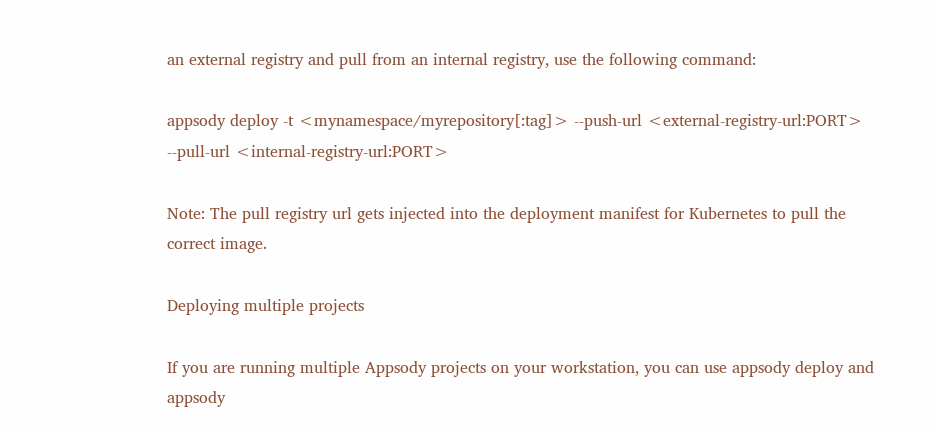an external registry and pull from an internal registry, use the following command:

appsody deploy -t <mynamespace/myrepository[:tag]> --push-url <external-registry-url:PORT> --pull-url <internal-registry-url:PORT>

Note: The pull registry url gets injected into the deployment manifest for Kubernetes to pull the correct image.

Deploying multiple projects

If you are running multiple Appsody projects on your workstation, you can use appsody deploy and appsody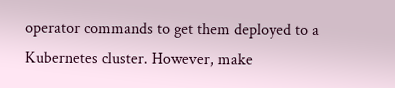operator commands to get them deployed to a Kubernetes cluster. However, make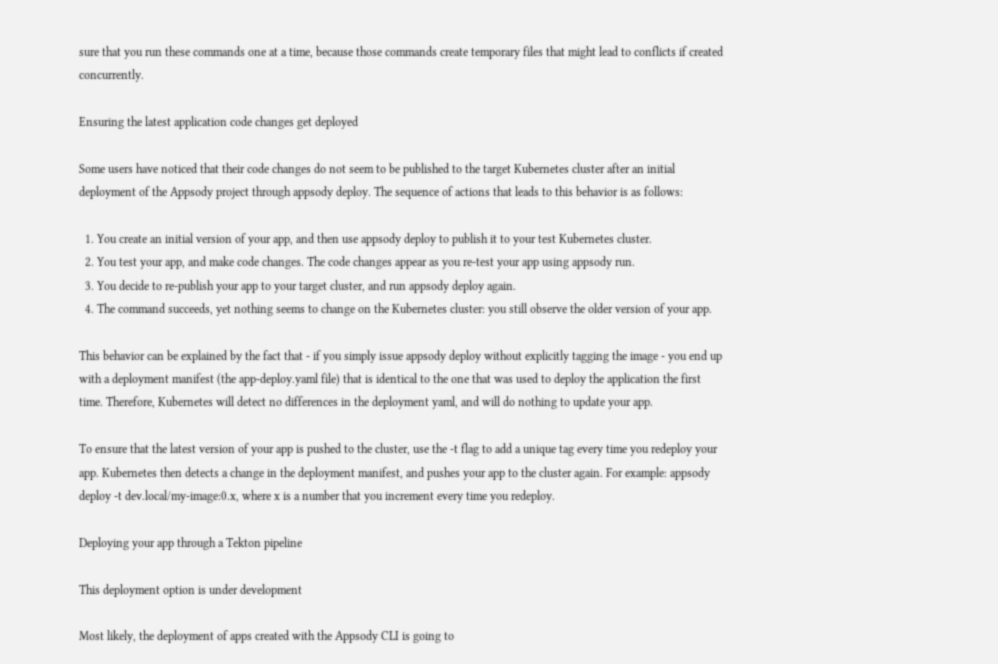sure that you run these commands one at a time, because those commands create temporary files that might lead to conflicts if created concurrently.

Ensuring the latest application code changes get deployed

Some users have noticed that their code changes do not seem to be published to the target Kubernetes cluster after an initial deployment of the Appsody project through appsody deploy. The sequence of actions that leads to this behavior is as follows:

  1. You create an initial version of your app, and then use appsody deploy to publish it to your test Kubernetes cluster.
  2. You test your app, and make code changes. The code changes appear as you re-test your app using appsody run.
  3. You decide to re-publish your app to your target cluster, and run appsody deploy again.
  4. The command succeeds, yet nothing seems to change on the Kubernetes cluster: you still observe the older version of your app.

This behavior can be explained by the fact that - if you simply issue appsody deploy without explicitly tagging the image - you end up with a deployment manifest (the app-deploy.yaml file) that is identical to the one that was used to deploy the application the first time. Therefore, Kubernetes will detect no differences in the deployment yaml, and will do nothing to update your app.

To ensure that the latest version of your app is pushed to the cluster, use the -t flag to add a unique tag every time you redeploy your app. Kubernetes then detects a change in the deployment manifest, and pushes your app to the cluster again. For example: appsody deploy -t dev.local/my-image:0.x, where x is a number that you increment every time you redeploy.

Deploying your app through a Tekton pipeline

This deployment option is under development

Most likely, the deployment of apps created with the Appsody CLI is going to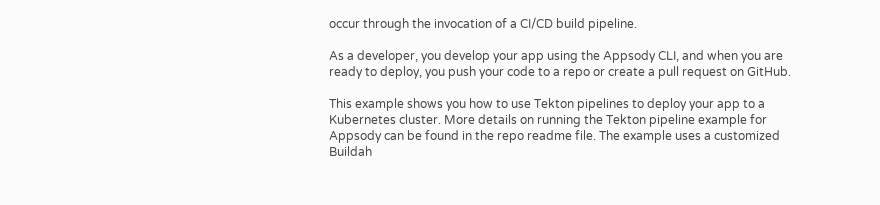occur through the invocation of a CI/CD build pipeline.

As a developer, you develop your app using the Appsody CLI, and when you are ready to deploy, you push your code to a repo or create a pull request on GitHub.

This example shows you how to use Tekton pipelines to deploy your app to a Kubernetes cluster. More details on running the Tekton pipeline example for Appsody can be found in the repo readme file. The example uses a customized Buildah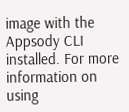image with the Appsody CLI installed. For more information on using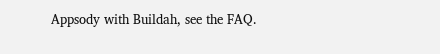Appsody with Buildah, see the FAQ.